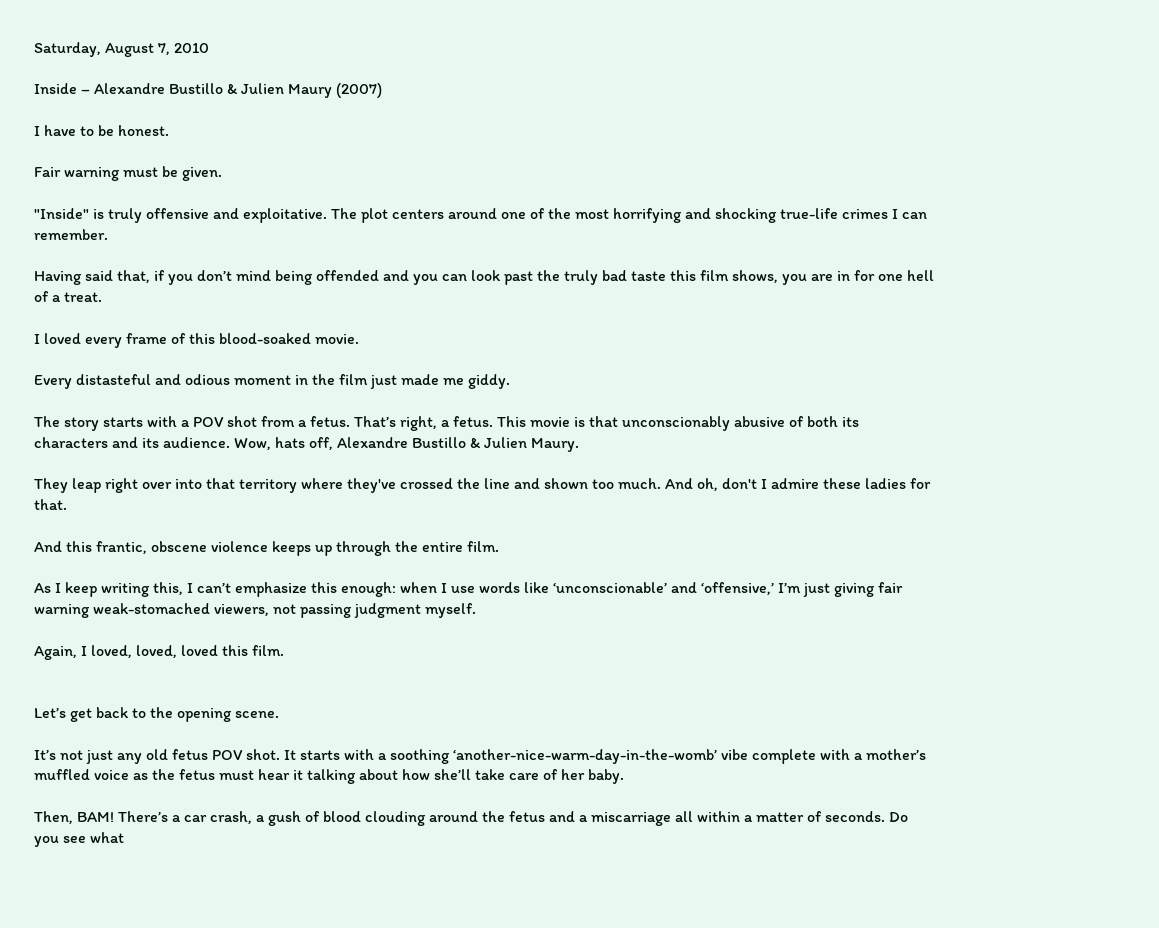Saturday, August 7, 2010

Inside – Alexandre Bustillo & Julien Maury (2007)

I have to be honest.

Fair warning must be given.

"Inside" is truly offensive and exploitative. The plot centers around one of the most horrifying and shocking true-life crimes I can remember.

Having said that, if you don’t mind being offended and you can look past the truly bad taste this film shows, you are in for one hell of a treat.

I loved every frame of this blood-soaked movie.

Every distasteful and odious moment in the film just made me giddy.

The story starts with a POV shot from a fetus. That’s right, a fetus. This movie is that unconscionably abusive of both its characters and its audience. Wow, hats off, Alexandre Bustillo & Julien Maury.

They leap right over into that territory where they've crossed the line and shown too much. And oh, don't I admire these ladies for that.

And this frantic, obscene violence keeps up through the entire film.

As I keep writing this, I can’t emphasize this enough: when I use words like ‘unconscionable’ and ‘offensive,’ I’m just giving fair warning weak-stomached viewers, not passing judgment myself.

Again, I loved, loved, loved this film.


Let’s get back to the opening scene.

It’s not just any old fetus POV shot. It starts with a soothing ‘another-nice-warm-day-in-the-womb’ vibe complete with a mother’s muffled voice as the fetus must hear it talking about how she’ll take care of her baby.

Then, BAM! There’s a car crash, a gush of blood clouding around the fetus and a miscarriage all within a matter of seconds. Do you see what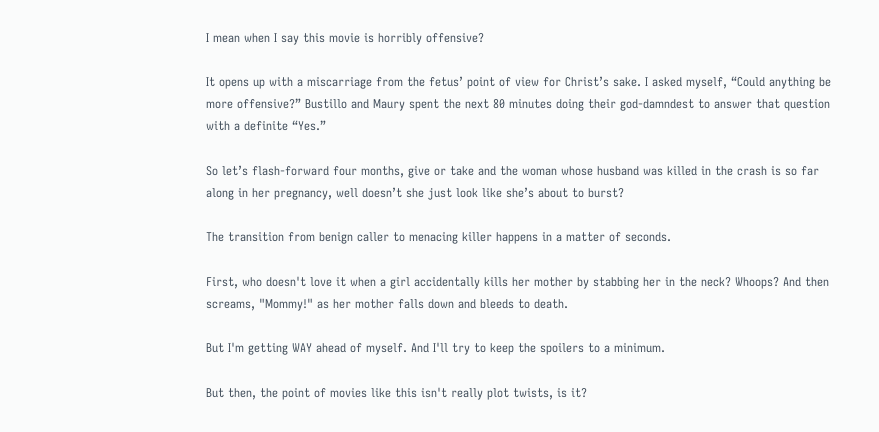I mean when I say this movie is horribly offensive?

It opens up with a miscarriage from the fetus’ point of view for Christ’s sake. I asked myself, “Could anything be more offensive?” Bustillo and Maury spent the next 80 minutes doing their god-damndest to answer that question with a definite “Yes.”

So let’s flash-forward four months, give or take and the woman whose husband was killed in the crash is so far along in her pregnancy, well doesn’t she just look like she’s about to burst?

The transition from benign caller to menacing killer happens in a matter of seconds.

First, who doesn't love it when a girl accidentally kills her mother by stabbing her in the neck? Whoops? And then screams, "Mommy!" as her mother falls down and bleeds to death.

But I'm getting WAY ahead of myself. And I'll try to keep the spoilers to a minimum.

But then, the point of movies like this isn't really plot twists, is it?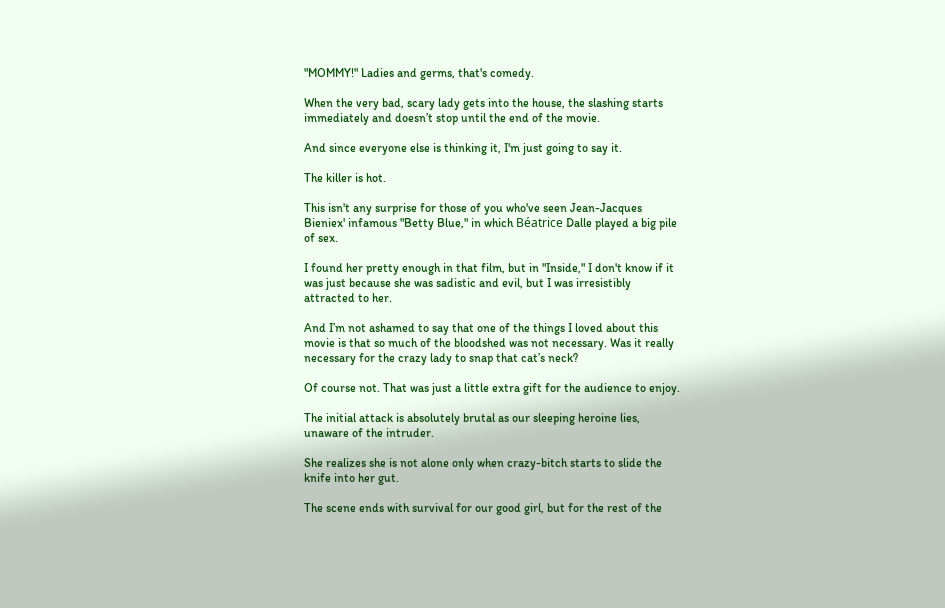"MOMMY!" Ladies and germs, that's comedy.

When the very bad, scary lady gets into the house, the slashing starts immediately and doesn’t stop until the end of the movie.

And since everyone else is thinking it, I'm just going to say it.

The killer is hot.

This isn't any surprise for those of you who've seen Jean-Jacques Bieniex' infamous "Betty Blue," in which Béatrice Dalle played a big pile of sex.

I found her pretty enough in that film, but in "Inside," I don't know if it was just because she was sadistic and evil, but I was irresistibly attracted to her.

And I’m not ashamed to say that one of the things I loved about this movie is that so much of the bloodshed was not necessary. Was it really necessary for the crazy lady to snap that cat’s neck?

Of course not. That was just a little extra gift for the audience to enjoy.

The initial attack is absolutely brutal as our sleeping heroine lies, unaware of the intruder.

She realizes she is not alone only when crazy-bitch starts to slide the knife into her gut.

The scene ends with survival for our good girl, but for the rest of the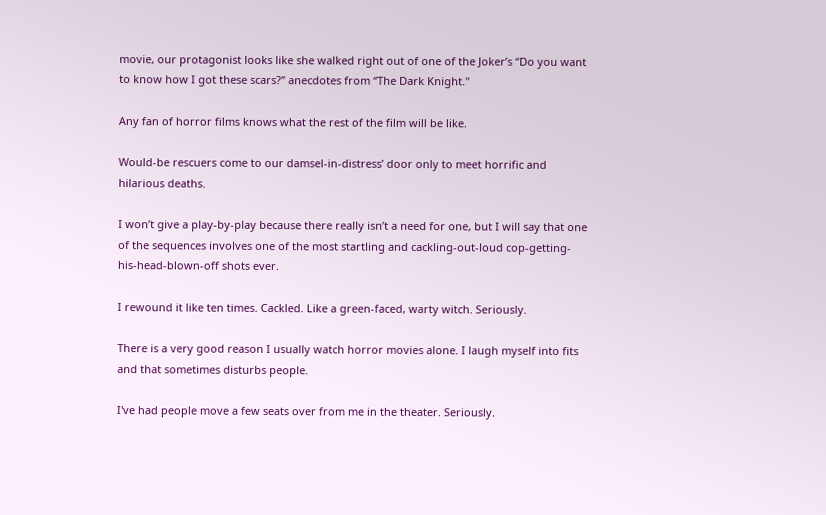movie, our protagonist looks like she walked right out of one of the Joker’s “Do you want to know how I got these scars?” anecdotes from “The Dark Knight."

Any fan of horror films knows what the rest of the film will be like.

Would-be rescuers come to our damsel-in-distress’ door only to meet horrific and hilarious deaths.

I won’t give a play-by-play because there really isn’t a need for one, but I will say that one of the sequences involves one of the most startling and cackling-out-loud cop-getting-his-head-blown-off shots ever.

I rewound it like ten times. Cackled. Like a green-faced, warty witch. Seriously.

There is a very good reason I usually watch horror movies alone. I laugh myself into fits and that sometimes disturbs people.

I've had people move a few seats over from me in the theater. Seriously.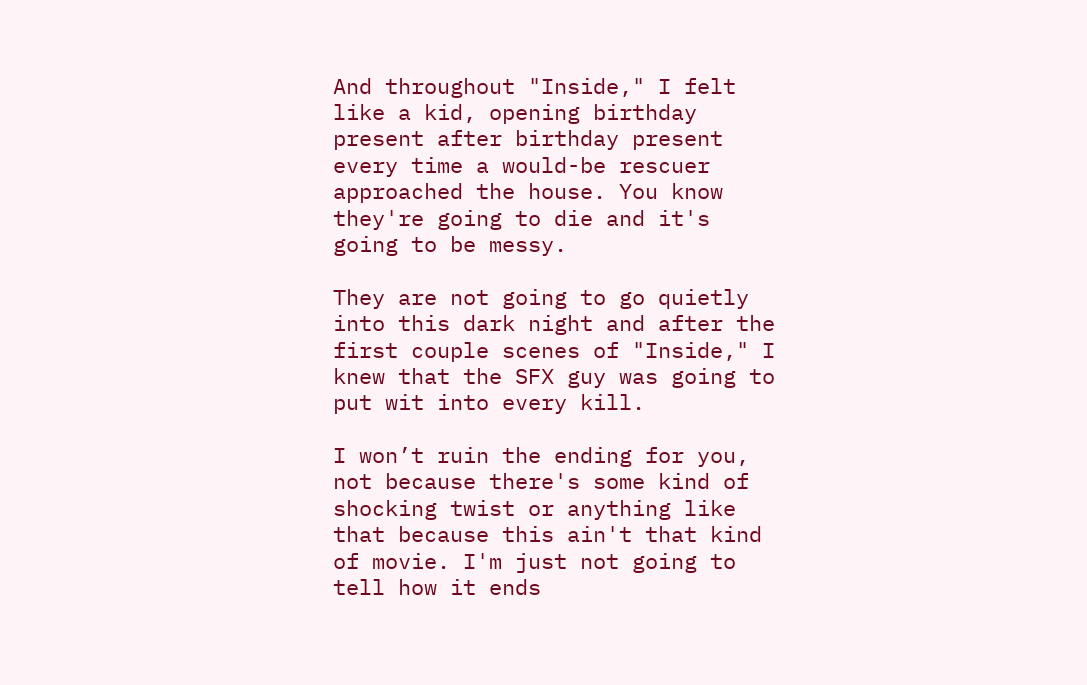And throughout "Inside," I felt like a kid, opening birthday present after birthday present every time a would-be rescuer approached the house. You know they're going to die and it's going to be messy.

They are not going to go quietly into this dark night and after the first couple scenes of "Inside," I knew that the SFX guy was going to put wit into every kill.

I won’t ruin the ending for you, not because there's some kind of shocking twist or anything like that because this ain't that kind of movie. I'm just not going to tell how it ends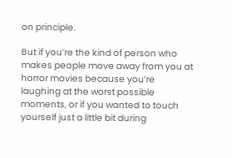on principle.

But if you’re the kind of person who makes people move away from you at horror movies because you’re laughing at the worst possible moments, or if you wanted to touch yourself just a little bit during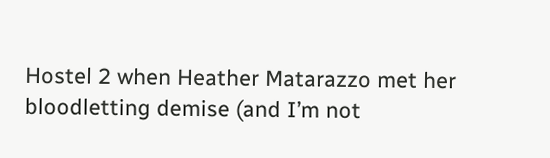Hostel 2 when Heather Matarazzo met her bloodletting demise (and I’m not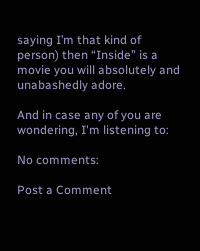saying I’m that kind of person) then “Inside” is a movie you will absolutely and unabashedly adore.

And in case any of you are wondering, I'm listening to:

No comments:

Post a Comment